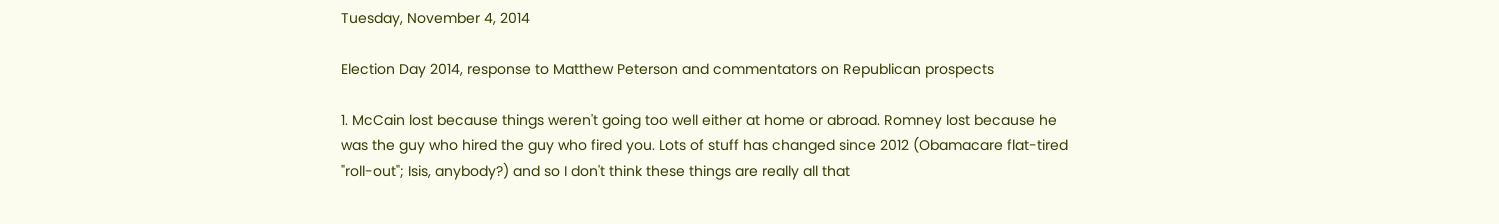Tuesday, November 4, 2014

Election Day 2014, response to Matthew Peterson and commentators on Republican prospects

1. McCain lost because things weren't going too well either at home or abroad. Romney lost because he was the guy who hired the guy who fired you. Lots of stuff has changed since 2012 (Obamacare flat-tired "roll-out"; Isis, anybody?) and so I don't think these things are really all that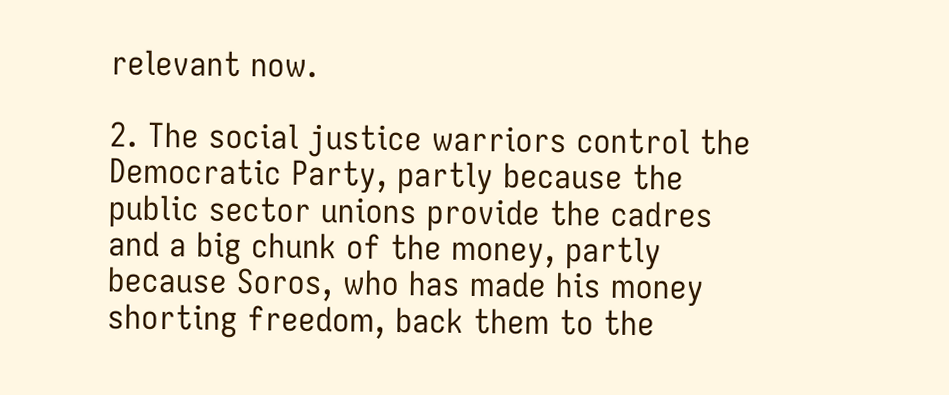relevant now.

2. The social justice warriors control the Democratic Party, partly because the public sector unions provide the cadres and a big chunk of the money, partly because Soros, who has made his money shorting freedom, back them to the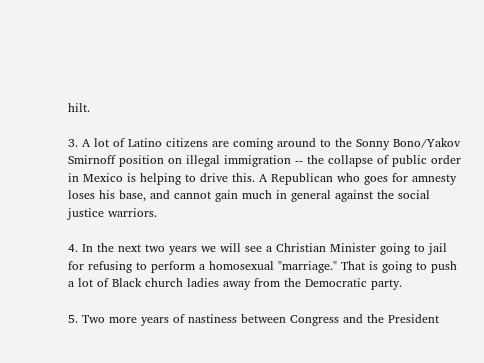hilt.

3. A lot of Latino citizens are coming around to the Sonny Bono/Yakov Smirnoff position on illegal immigration -- the collapse of public order in Mexico is helping to drive this. A Republican who goes for amnesty loses his base, and cannot gain much in general against the social justice warriors.

4. In the next two years we will see a Christian Minister going to jail for refusing to perform a homosexual "marriage." That is going to push a lot of Black church ladies away from the Democratic party.

5. Two more years of nastiness between Congress and the President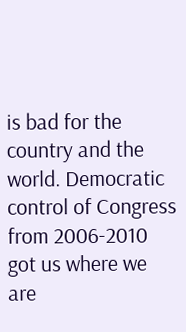is bad for the country and the world. Democratic control of Congress from 2006-2010 got us where we are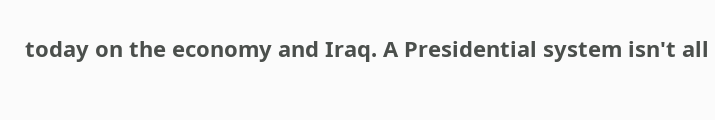today on the economy and Iraq. A Presidential system isn't all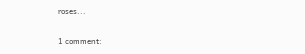roses...

1 comment: